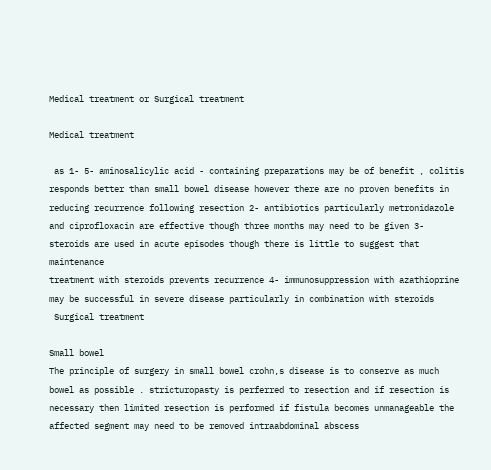Medical treatment or Surgical treatment

Medical treatment

 as 1- 5- aminosalicylic acid - containing preparations may be of benefit , colitis responds better than small bowel disease however there are no proven benefits in reducing recurrence following resection 2- antibiotics particularly metronidazole and ciprofloxacin are effective though three months may need to be given 3- steroids are used in acute episodes though there is little to suggest that maintenance
treatment with steroids prevents recurrence 4- immunosuppression with azathioprine may be successful in severe disease particularly in combination with steroids
 Surgical treatment

Small bowel
The principle of surgery in small bowel crohn,s disease is to conserve as much bowel as possible . stricturopasty is perferred to resection and if resection is necessary then limited resection is performed if fistula becomes unmanageable the affected segment may need to be removed intraabdominal abscess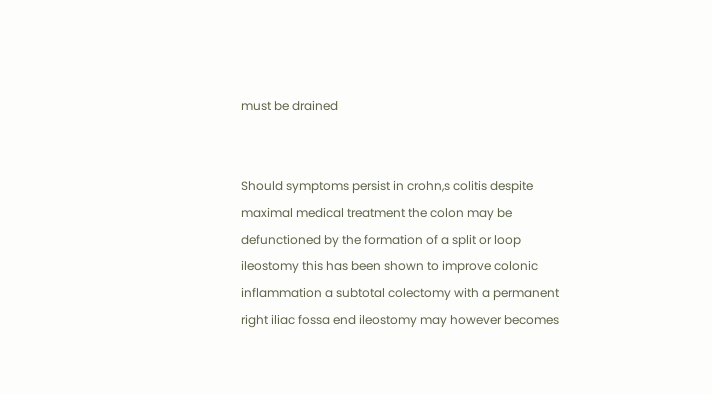must be drained


Should symptoms persist in crohn,s colitis despite maximal medical treatment the colon may be defunctioned by the formation of a split or loop ileostomy this has been shown to improve colonic inflammation a subtotal colectomy with a permanent right iliac fossa end ileostomy may however becomes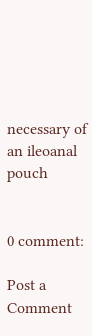necessary of an ileoanal pouch


0 comment:

Post a Comment